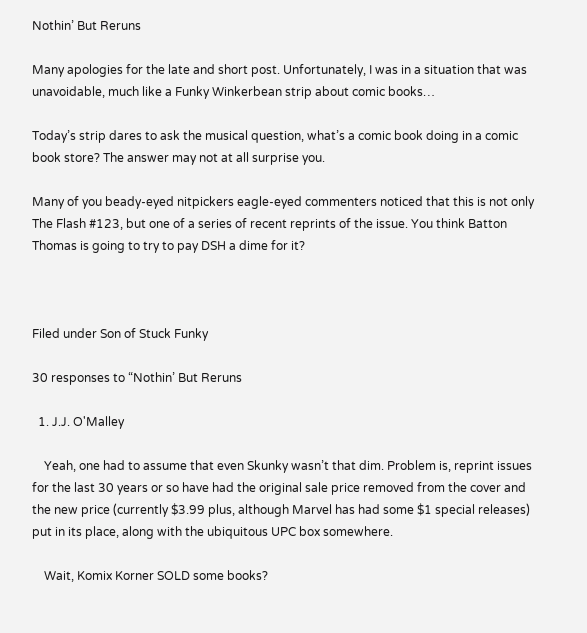Nothin’ But Reruns

Many apologies for the late and short post. Unfortunately, I was in a situation that was unavoidable, much like a Funky Winkerbean strip about comic books…

Today’s strip dares to ask the musical question, what’s a comic book doing in a comic book store? The answer may not at all surprise you.

Many of you beady-eyed nitpickers eagle-eyed commenters noticed that this is not only The Flash #123, but one of a series of recent reprints of the issue. You think Batton Thomas is going to try to pay DSH a dime for it?



Filed under Son of Stuck Funky

30 responses to “Nothin’ But Reruns

  1. J.J. O'Malley

    Yeah, one had to assume that even Skunky wasn’t that dim. Problem is, reprint issues for the last 30 years or so have had the original sale price removed from the cover and the new price (currently $3.99 plus, although Marvel has had some $1 special releases) put in its place, along with the ubiquitous UPC box somewhere.

    Wait, Komix Korner SOLD some books?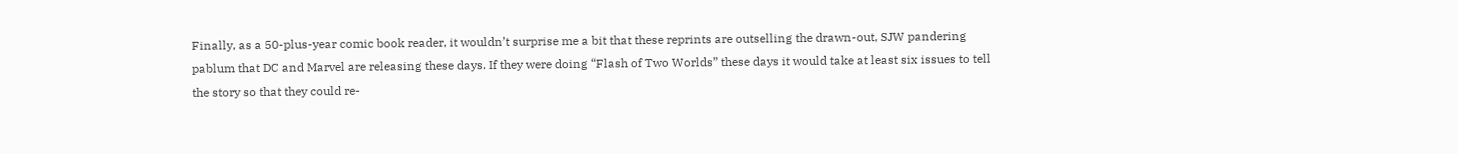Finally, as a 50-plus-year comic book reader, it wouldn’t surprise me a bit that these reprints are outselling the drawn-out, SJW pandering pablum that DC and Marvel are releasing these days. If they were doing “Flash of Two Worlds” these days it would take at least six issues to tell the story so that they could re-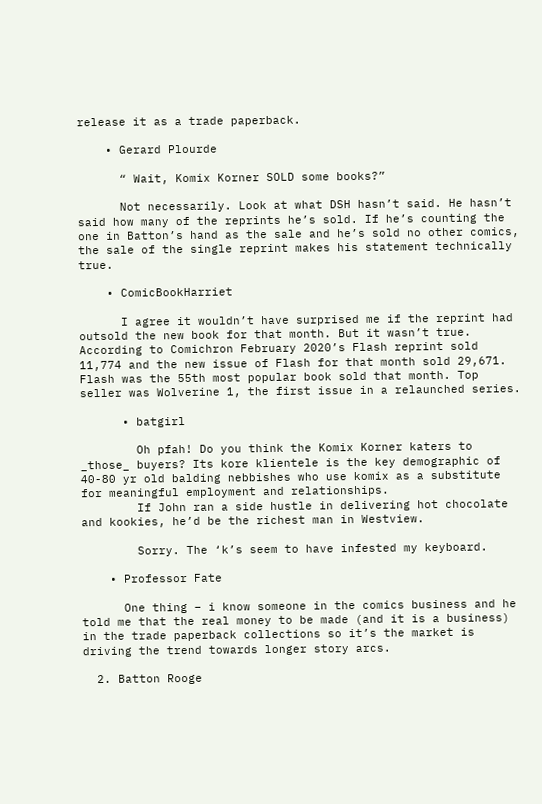release it as a trade paperback.

    • Gerard Plourde

      “ Wait, Komix Korner SOLD some books?”

      Not necessarily. Look at what DSH hasn’t said. He hasn’t said how many of the reprints he’s sold. If he’s counting the one in Batton’s hand as the sale and he’s sold no other comics, the sale of the single reprint makes his statement technically true.

    • ComicBookHarriet

      I agree it wouldn’t have surprised me if the reprint had outsold the new book for that month. But it wasn’t true. According to Comichron February 2020’s Flash reprint sold 11,774 and the new issue of Flash for that month sold 29,671. Flash was the 55th most popular book sold that month. Top seller was Wolverine 1, the first issue in a relaunched series.

      • batgirl

        Oh pfah! Do you think the Komix Korner katers to _those_ buyers? Its kore klientele is the key demographic of 40-80 yr old balding nebbishes who use komix as a substitute for meaningful employment and relationships.
        If John ran a side hustle in delivering hot chocolate and kookies, he’d be the richest man in Westview.

        Sorry. The ‘k’s seem to have infested my keyboard.

    • Professor Fate

      One thing – i know someone in the comics business and he told me that the real money to be made (and it is a business) in the trade paperback collections so it’s the market is driving the trend towards longer story arcs.

  2. Batton Rooge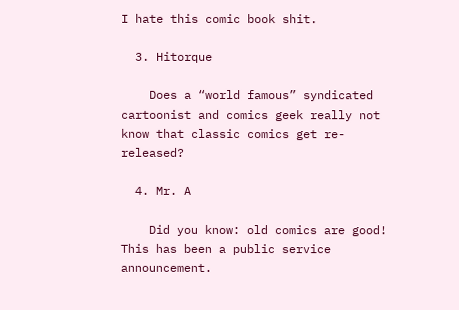I hate this comic book shit.

  3. Hitorque

    Does a “world famous” syndicated cartoonist and comics geek really not know that classic comics get re-released?

  4. Mr. A

    Did you know: old comics are good! This has been a public service announcement.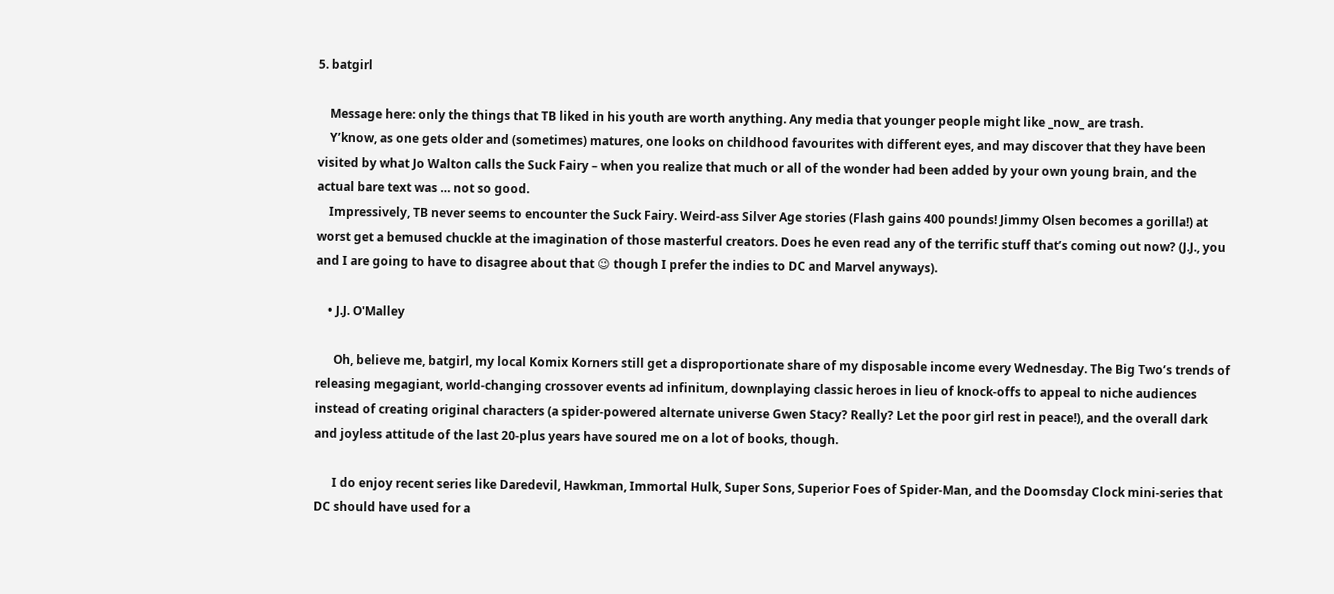5. batgirl

    Message here: only the things that TB liked in his youth are worth anything. Any media that younger people might like _now_ are trash.
    Y’know, as one gets older and (sometimes) matures, one looks on childhood favourites with different eyes, and may discover that they have been visited by what Jo Walton calls the Suck Fairy – when you realize that much or all of the wonder had been added by your own young brain, and the actual bare text was … not so good.
    Impressively, TB never seems to encounter the Suck Fairy. Weird-ass Silver Age stories (Flash gains 400 pounds! Jimmy Olsen becomes a gorilla!) at worst get a bemused chuckle at the imagination of those masterful creators. Does he even read any of the terrific stuff that’s coming out now? (J.J., you and I are going to have to disagree about that 😉 though I prefer the indies to DC and Marvel anyways).

    • J.J. O'Malley

      Oh, believe me, batgirl, my local Komix Korners still get a disproportionate share of my disposable income every Wednesday. The Big Two’s trends of releasing megagiant, world-changing crossover events ad infinitum, downplaying classic heroes in lieu of knock-offs to appeal to niche audiences instead of creating original characters (a spider-powered alternate universe Gwen Stacy? Really? Let the poor girl rest in peace!), and the overall dark and joyless attitude of the last 20-plus years have soured me on a lot of books, though.

      I do enjoy recent series like Daredevil, Hawkman, Immortal Hulk, Super Sons, Superior Foes of Spider-Man, and the Doomsday Clock mini-series that DC should have used for a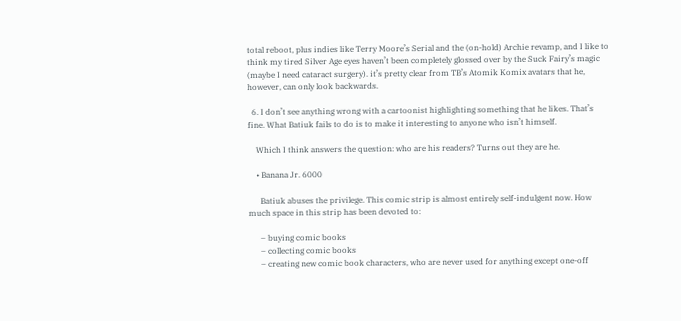total reboot, plus indies like Terry Moore’s Serial and the (on-hold) Archie revamp, and I like to think my tired Silver Age eyes haven’t been completely glossed over by the Suck Fairy’s magic (maybe I need cataract surgery). it’s pretty clear from TB’s Atomik Komix avatars that he, however, can only look backwards.

  6. I don’t see anything wrong with a cartoonist highlighting something that he likes. That’s fine. What Batiuk fails to do is to make it interesting to anyone who isn’t himself.

    Which I think answers the question: who are his readers? Turns out they are he.

    • Banana Jr. 6000

      Batiuk abuses the privilege. This comic strip is almost entirely self-indulgent now. How much space in this strip has been devoted to:

      – buying comic books
      – collecting comic books
      – creating new comic book characters, who are never used for anything except one-off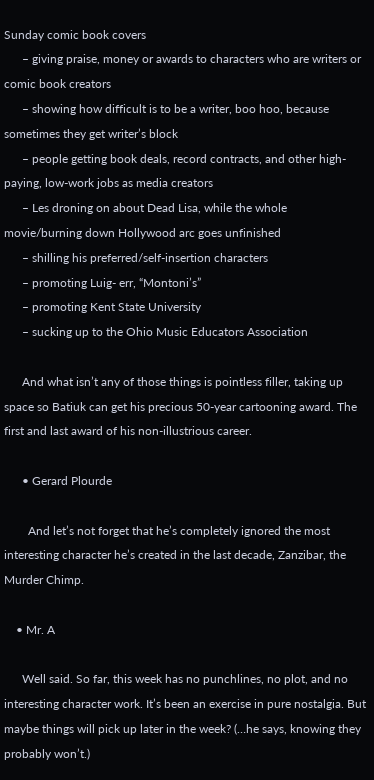Sunday comic book covers
      – giving praise, money or awards to characters who are writers or comic book creators
      – showing how difficult is to be a writer, boo hoo, because sometimes they get writer’s block
      – people getting book deals, record contracts, and other high-paying, low-work jobs as media creators
      – Les droning on about Dead Lisa, while the whole movie/burning down Hollywood arc goes unfinished
      – shilling his preferred/self-insertion characters
      – promoting Luig- err, “Montoni’s”
      – promoting Kent State University
      – sucking up to the Ohio Music Educators Association

      And what isn’t any of those things is pointless filler, taking up space so Batiuk can get his precious 50-year cartooning award. The first and last award of his non-illustrious career.

      • Gerard Plourde

        And let’s not forget that he’s completely ignored the most interesting character he’s created in the last decade, Zanzibar, the Murder Chimp.

    • Mr. A

      Well said. So far, this week has no punchlines, no plot, and no interesting character work. It’s been an exercise in pure nostalgia. But maybe things will pick up later in the week? (…he says, knowing they probably won’t.)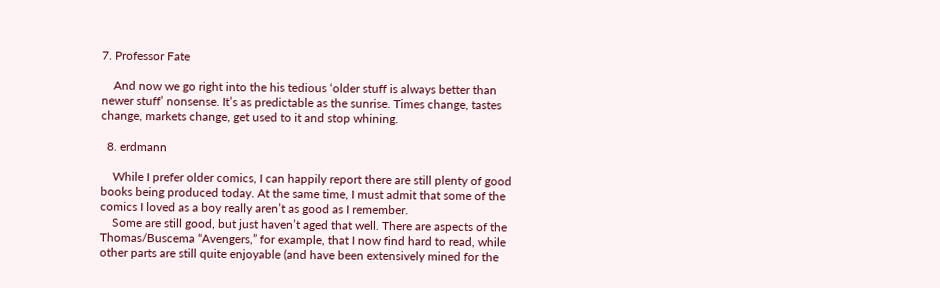7. Professor Fate

    And now we go right into the his tedious ‘older stuff is always better than newer stuff’ nonsense. It’s as predictable as the sunrise. Times change, tastes change, markets change, get used to it and stop whining.

  8. erdmann

    While I prefer older comics, I can happily report there are still plenty of good books being produced today. At the same time, I must admit that some of the comics I loved as a boy really aren’t as good as I remember.
    Some are still good, but just haven’t aged that well. There are aspects of the Thomas/Buscema “Avengers,” for example, that I now find hard to read, while other parts are still quite enjoyable (and have been extensively mined for the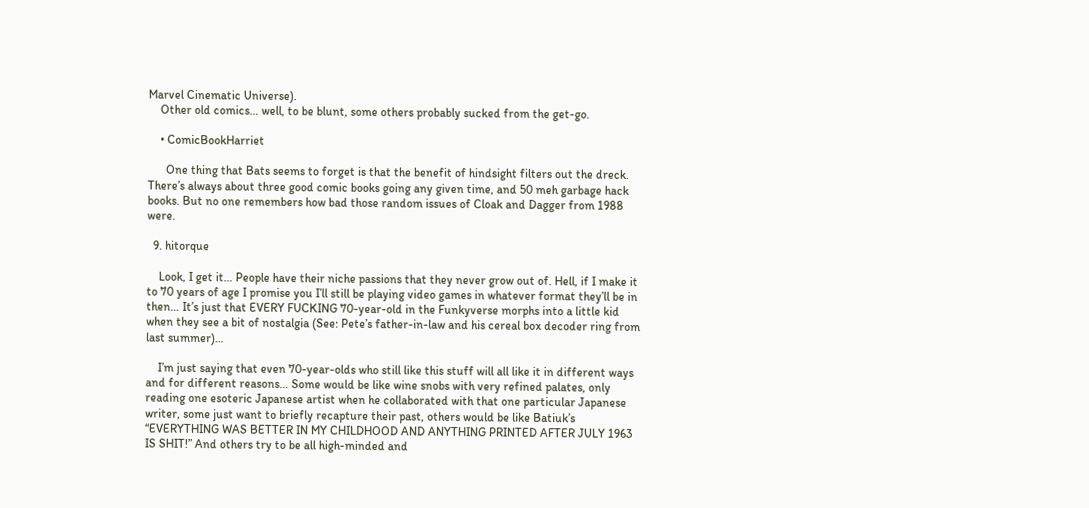Marvel Cinematic Universe).
    Other old comics… well, to be blunt, some others probably sucked from the get-go.

    • ComicBookHarriet

      One thing that Bats seems to forget is that the benefit of hindsight filters out the dreck. There’s always about three good comic books going any given time, and 50 meh garbage hack books. But no one remembers how bad those random issues of Cloak and Dagger from 1988 were.

  9. hitorque

    Look, I get it… People have their niche passions that they never grow out of. Hell, if I make it to 70 years of age I promise you I’ll still be playing video games in whatever format they’ll be in then… It’s just that EVERY FUCKING 70-year-old in the Funkyverse morphs into a little kid when they see a bit of nostalgia (See: Pete’s father-in-law and his cereal box decoder ring from last summer)…

    I’m just saying that even 70-year-olds who still like this stuff will all like it in different ways and for different reasons… Some would be like wine snobs with very refined palates, only reading one esoteric Japanese artist when he collaborated with that one particular Japanese writer, some just want to briefly recapture their past, others would be like Batiuk’s “EVERYTHING WAS BETTER IN MY CHILDHOOD AND ANYTHING PRINTED AFTER JULY 1963 IS SHIT!” And others try to be all high-minded and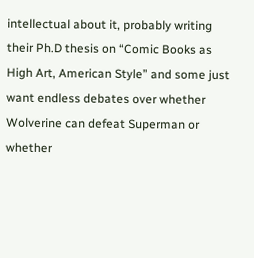intellectual about it, probably writing their Ph.D thesis on “Comic Books as High Art, American Style” and some just want endless debates over whether Wolverine can defeat Superman or whether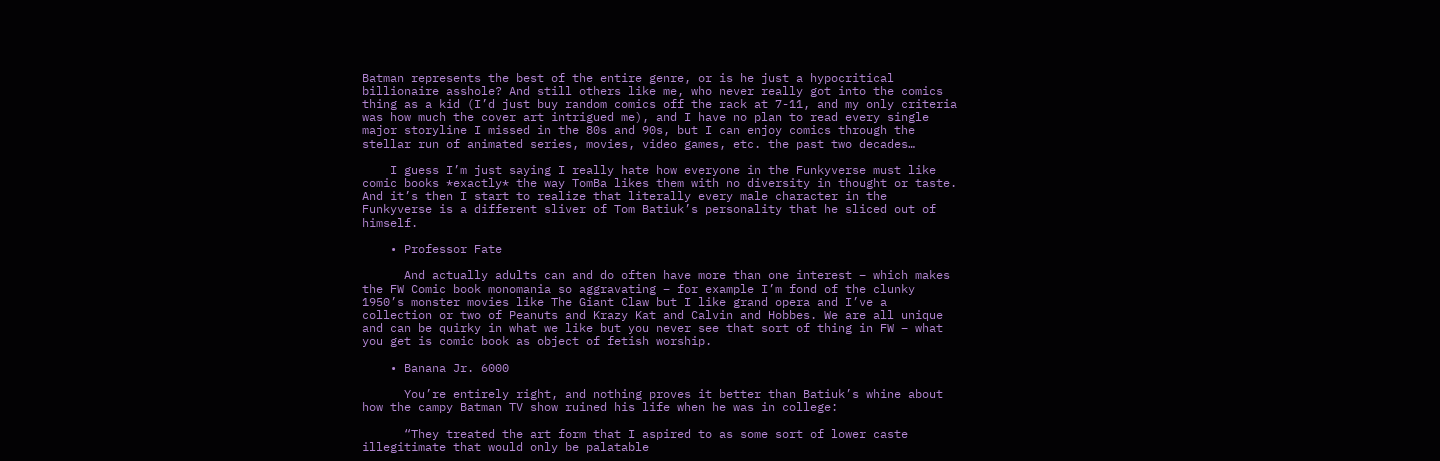Batman represents the best of the entire genre, or is he just a hypocritical billionaire asshole? And still others like me, who never really got into the comics thing as a kid (I’d just buy random comics off the rack at 7-11, and my only criteria was how much the cover art intrigued me), and I have no plan to read every single major storyline I missed in the 80s and 90s, but I can enjoy comics through the stellar run of animated series, movies, video games, etc. the past two decades…

    I guess I’m just saying I really hate how everyone in the Funkyverse must like comic books *exactly* the way TomBa likes them with no diversity in thought or taste. And it’s then I start to realize that literally every male character in the Funkyverse is a different sliver of Tom Batiuk’s personality that he sliced out of himself.

    • Professor Fate

      And actually adults can and do often have more than one interest – which makes the FW Comic book monomania so aggravating – for example I’m fond of the clunky 1950’s monster movies like The Giant Claw but I like grand opera and I’ve a collection or two of Peanuts and Krazy Kat and Calvin and Hobbes. We are all unique and can be quirky in what we like but you never see that sort of thing in FW – what you get is comic book as object of fetish worship.

    • Banana Jr. 6000

      You’re entirely right, and nothing proves it better than Batiuk’s whine about how the campy Batman TV show ruined his life when he was in college:

      “They treated the art form that I aspired to as some sort of lower caste illegitimate that would only be palatable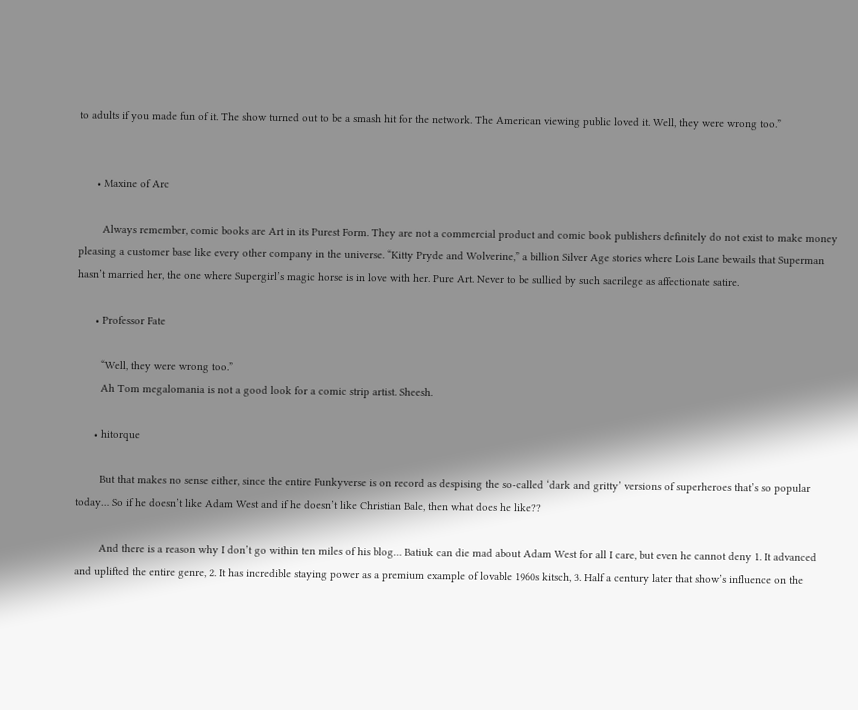to adults if you made fun of it. The show turned out to be a smash hit for the network. The American viewing public loved it. Well, they were wrong too.”


      • Maxine of Arc

        Always remember, comic books are Art in its Purest Form. They are not a commercial product and comic book publishers definitely do not exist to make money pleasing a customer base like every other company in the universe. “Kitty Pryde and Wolverine,” a billion Silver Age stories where Lois Lane bewails that Superman hasn’t married her, the one where Supergirl’s magic horse is in love with her. Pure Art. Never to be sullied by such sacrilege as affectionate satire.

      • Professor Fate

        “Well, they were wrong too.”
        Ah Tom megalomania is not a good look for a comic strip artist. Sheesh.

      • hitorque

        But that makes no sense either, since the entire Funkyverse is on record as despising the so-called ‘dark and gritty’ versions of superheroes that’s so popular today… So if he doesn’t like Adam West and if he doesn’t like Christian Bale, then what does he like??

        And there is a reason why I don’t go within ten miles of his blog… Batiuk can die mad about Adam West for all I care, but even he cannot deny 1. It advanced and uplifted the entire genre, 2. It has incredible staying power as a premium example of lovable 1960s kitsch, 3. Half a century later that show’s influence on the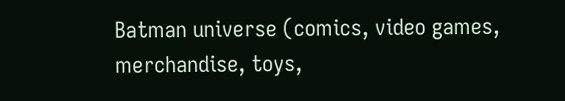Batman universe (comics, video games, merchandise, toys,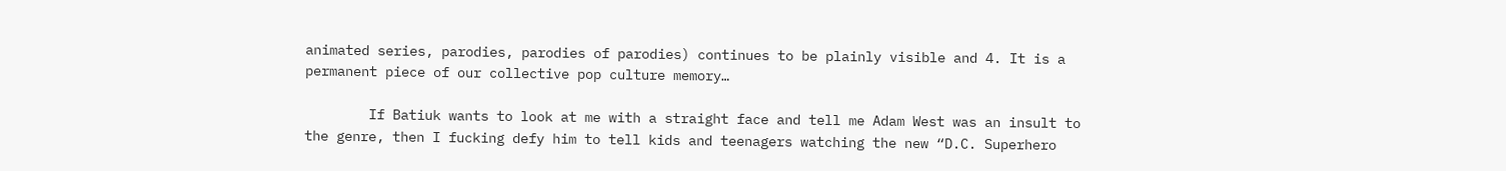animated series, parodies, parodies of parodies) continues to be plainly visible and 4. It is a permanent piece of our collective pop culture memory…

        If Batiuk wants to look at me with a straight face and tell me Adam West was an insult to the genre, then I fucking defy him to tell kids and teenagers watching the new “D.C. Superhero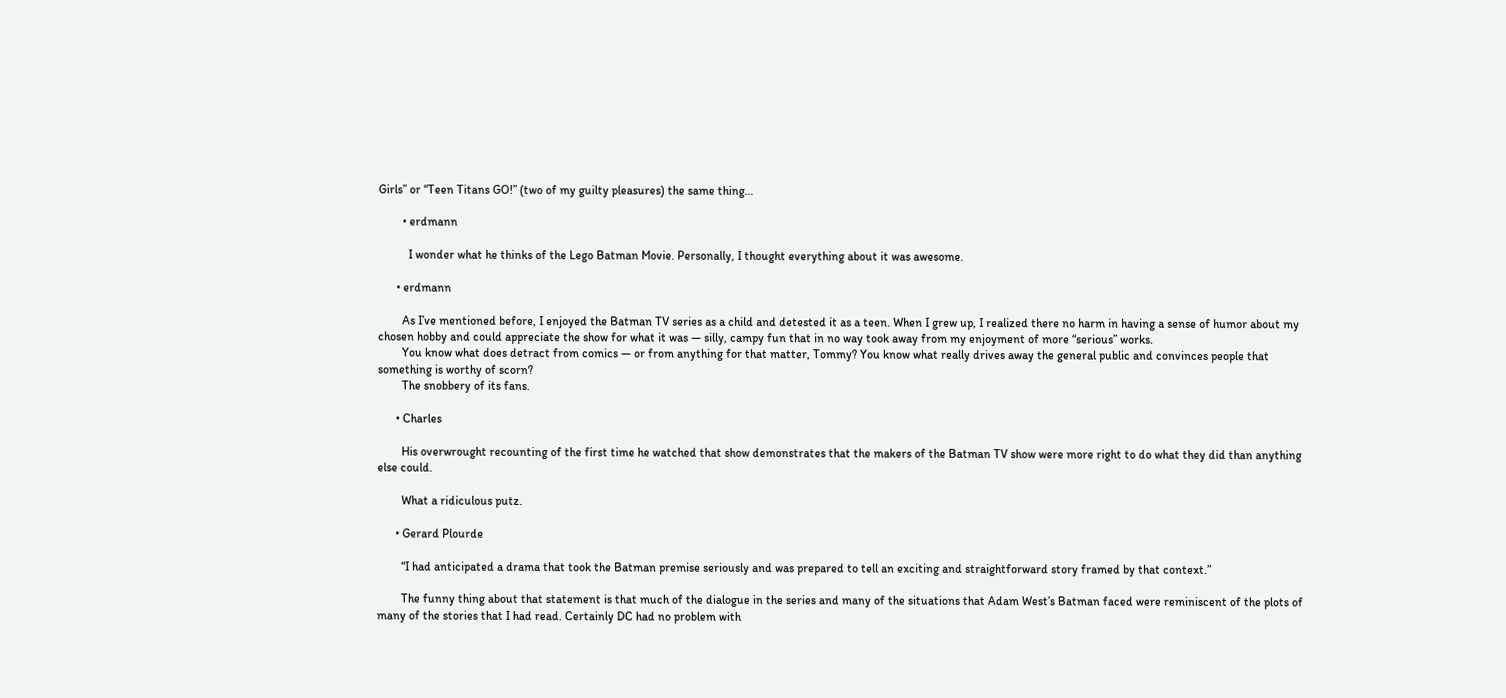Girls” or “Teen Titans GO!” (two of my guilty pleasures) the same thing…

        • erdmann

          I wonder what he thinks of the Lego Batman Movie. Personally, I thought everything about it was awesome.

      • erdmann

        As I’ve mentioned before, I enjoyed the Batman TV series as a child and detested it as a teen. When I grew up, I realized there no harm in having a sense of humor about my chosen hobby and could appreciate the show for what it was — silly, campy fun that in no way took away from my enjoyment of more “serious” works.
        You know what does detract from comics — or from anything for that matter, Tommy? You know what really drives away the general public and convinces people that something is worthy of scorn?
        The snobbery of its fans.

      • Charles

        His overwrought recounting of the first time he watched that show demonstrates that the makers of the Batman TV show were more right to do what they did than anything else could.

        What a ridiculous putz.

      • Gerard Plourde

        “I had anticipated a drama that took the Batman premise seriously and was prepared to tell an exciting and straightforward story framed by that context.”

        The funny thing about that statement is that much of the dialogue in the series and many of the situations that Adam West’s Batman faced were reminiscent of the plots of many of the stories that I had read. Certainly DC had no problem with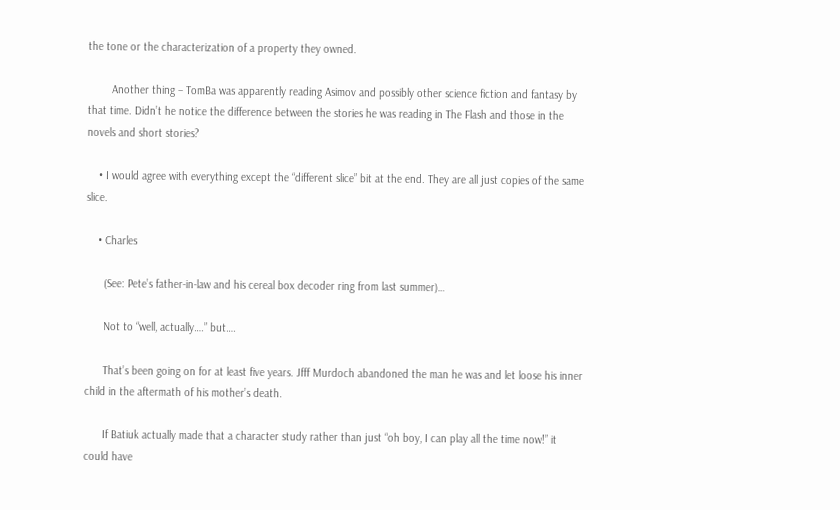the tone or the characterization of a property they owned.

        Another thing – TomBa was apparently reading Asimov and possibly other science fiction and fantasy by that time. Didn’t he notice the difference between the stories he was reading in The Flash and those in the novels and short stories?

    • I would agree with everything except the “different slice” bit at the end. They are all just copies of the same slice.

    • Charles

      (See: Pete’s father-in-law and his cereal box decoder ring from last summer)…

      Not to “well, actually….” but….

      That’s been going on for at least five years. Jfff Murdoch abandoned the man he was and let loose his inner child in the aftermath of his mother’s death.

      If Batiuk actually made that a character study rather than just “oh boy, I can play all the time now!” it could have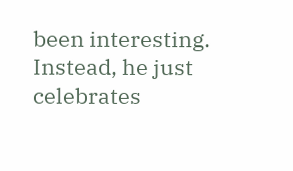been interesting. Instead, he just celebrates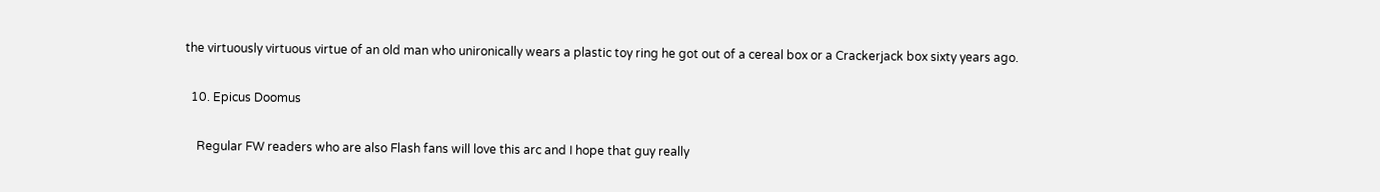the virtuously virtuous virtue of an old man who unironically wears a plastic toy ring he got out of a cereal box or a Crackerjack box sixty years ago.

  10. Epicus Doomus

    Regular FW readers who are also Flash fans will love this arc and I hope that guy really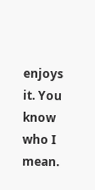enjoys it. You know who I mean.